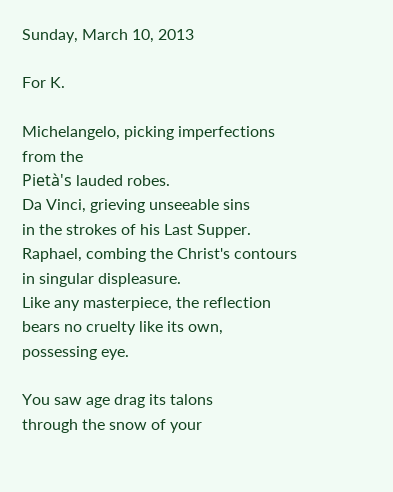Sunday, March 10, 2013

For K.

Michelangelo, picking imperfections
from the
Pietà's lauded robes.
Da Vinci, grieving unseeable sins
in the strokes of his Last Supper.
Raphael, combing the Christ's contours
in singular displeasure.
Like any masterpiece, the reflection
bears no cruelty like its own,
possessing eye.

You saw age drag its talons
through the snow of your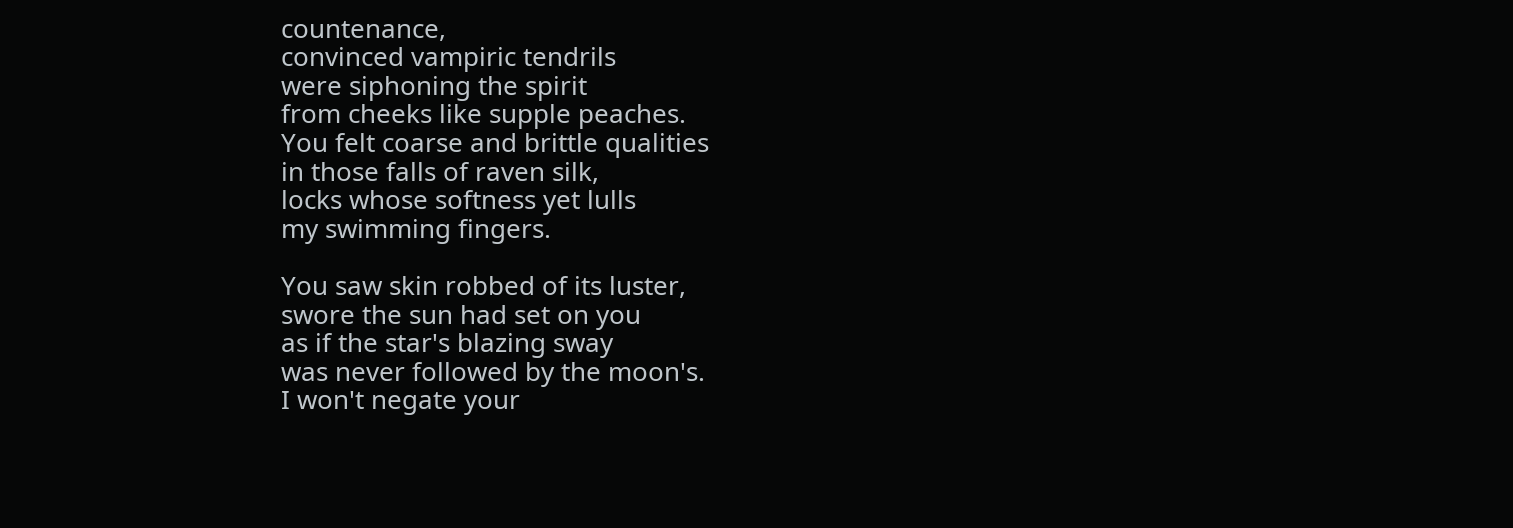countenance,
convinced vampiric tendrils
were siphoning the spirit
from cheeks like supple peaches.
You felt coarse and brittle qualities
in those falls of raven silk,
locks whose softness yet lulls
my swimming fingers.

You saw skin robbed of its luster,
swore the sun had set on you
as if the star's blazing sway
was never followed by the moon's.
I won't negate your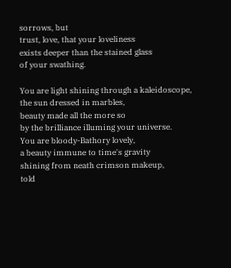sorrows, but
trust, love, that your loveliness
exists deeper than the stained glass
of your swathing.

You are light shining through a kaleidoscope,
the sun dressed in marbles,
beauty made all the more so
by the brilliance illuming your universe.
You are bloody-Bathory lovely,
a beauty immune to time's gravity
shining from neath crimson makeup,
told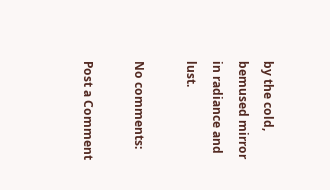by the cold, bemused mirror
in radiance and lust.

No comments:

Post a Comment